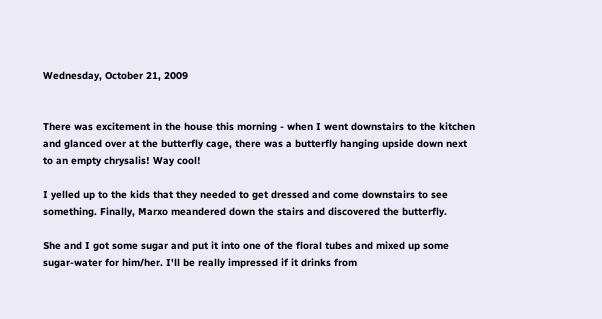Wednesday, October 21, 2009


There was excitement in the house this morning - when I went downstairs to the kitchen and glanced over at the butterfly cage, there was a butterfly hanging upside down next to an empty chrysalis! Way cool!

I yelled up to the kids that they needed to get dressed and come downstairs to see something. Finally, Marxo meandered down the stairs and discovered the butterfly.

She and I got some sugar and put it into one of the floral tubes and mixed up some sugar-water for him/her. I'll be really impressed if it drinks from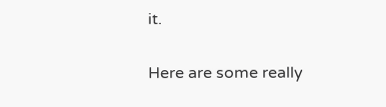it.

Here are some really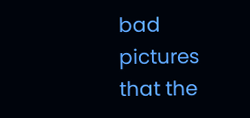bad pictures that the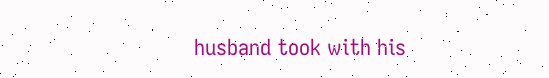husband took with his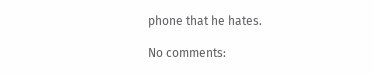phone that he hates.

No comments: